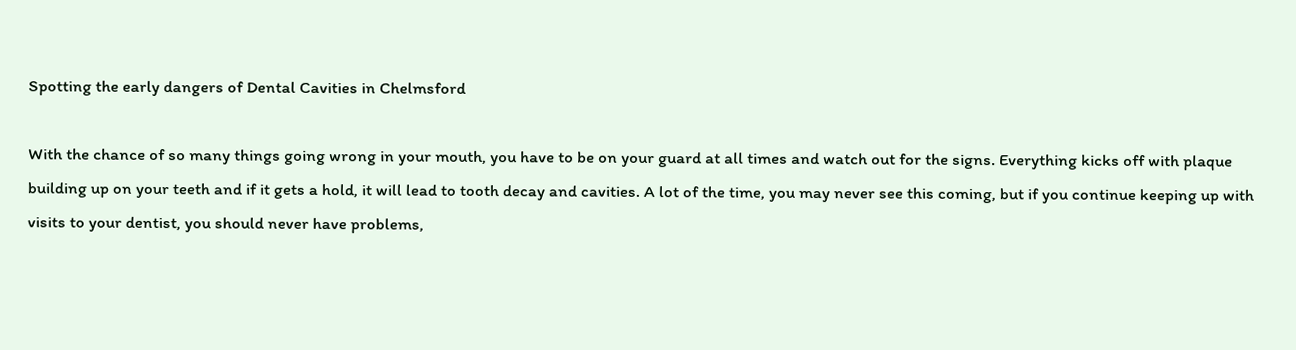Spotting the early dangers of Dental Cavities in Chelmsford

With the chance of so many things going wrong in your mouth, you have to be on your guard at all times and watch out for the signs. Everything kicks off with plaque building up on your teeth and if it gets a hold, it will lead to tooth decay and cavities. A lot of the time, you may never see this coming, but if you continue keeping up with visits to your dentist, you should never have problems,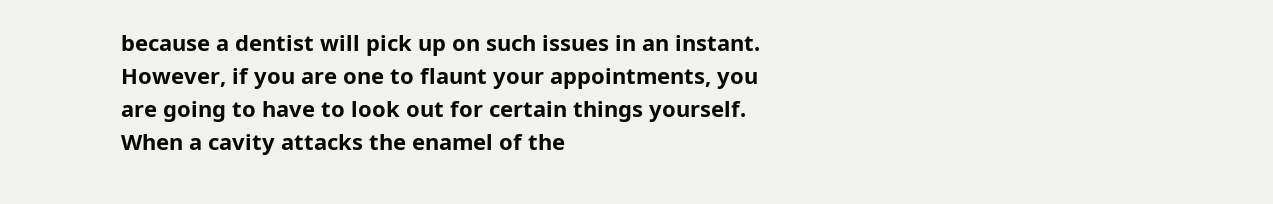because a dentist will pick up on such issues in an instant. However, if you are one to flaunt your appointments, you are going to have to look out for certain things yourself. When a cavity attacks the enamel of the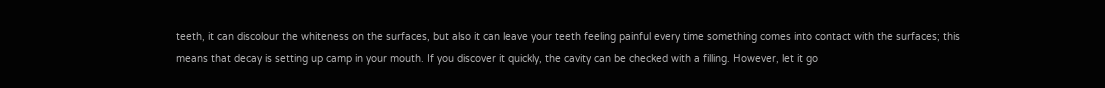teeth, it can discolour the whiteness on the surfaces, but also it can leave your teeth feeling painful every time something comes into contact with the surfaces; this means that decay is setting up camp in your mouth. If you discover it quickly, the cavity can be checked with a filling. However, let it go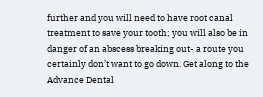further and you will need to have root canal treatment to save your tooth; you will also be in danger of an abscess breaking out- a route you certainly don’t want to go down. Get along to the Advance Dental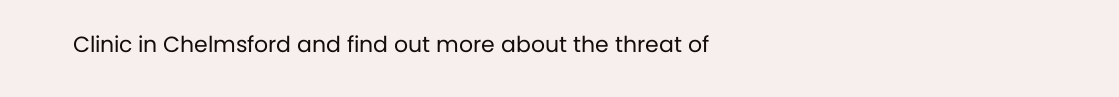Clinic in Chelmsford and find out more about the threat of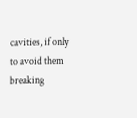cavities, if only to avoid them breaking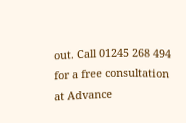out. Call 01245 268 494 for a free consultation at Advance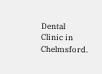Dental Clinic in Chelmsford.